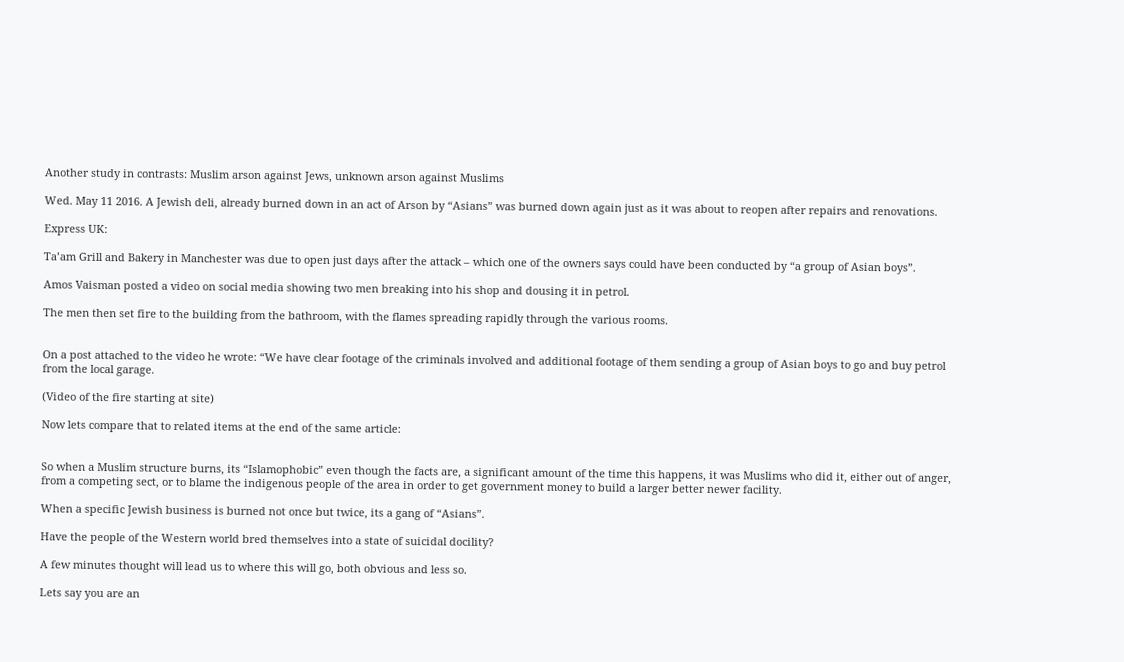Another study in contrasts: Muslim arson against Jews, unknown arson against Muslims

Wed. May 11 2016. A Jewish deli, already burned down in an act of Arson by “Asians” was burned down again just as it was about to reopen after repairs and renovations.

Express UK:

Ta’am Grill and Bakery in Manchester was due to open just days after the attack – which one of the owners says could have been conducted by “a group of Asian boys”.

Amos Vaisman posted a video on social media showing two men breaking into his shop and dousing it in petrol.

The men then set fire to the building from the bathroom, with the flames spreading rapidly through the various rooms.


On a post attached to the video he wrote: “We have clear footage of the criminals involved and additional footage of them sending a group of Asian boys to go and buy petrol from the local garage.

(Video of the fire starting at site)

Now lets compare that to related items at the end of the same article:


So when a Muslim structure burns, its “Islamophobic” even though the facts are, a significant amount of the time this happens, it was Muslims who did it, either out of anger, from a competing sect, or to blame the indigenous people of the area in order to get government money to build a larger better newer facility.

When a specific Jewish business is burned not once but twice, its a gang of “Asians”.

Have the people of the Western world bred themselves into a state of suicidal docility?

A few minutes thought will lead us to where this will go, both obvious and less so.

Lets say you are an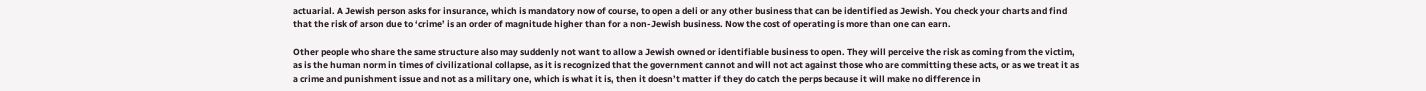actuarial. A Jewish person asks for insurance, which is mandatory now of course, to open a deli or any other business that can be identified as Jewish. You check your charts and find that the risk of arson due to ‘crime’ is an order of magnitude higher than for a non-Jewish business. Now the cost of operating is more than one can earn.

Other people who share the same structure also may suddenly not want to allow a Jewish owned or identifiable business to open. They will perceive the risk as coming from the victim, as is the human norm in times of civilizational collapse, as it is recognized that the government cannot and will not act against those who are committing these acts, or as we treat it as a crime and punishment issue and not as a military one, which is what it is, then it doesn’t matter if they do catch the perps because it will make no difference in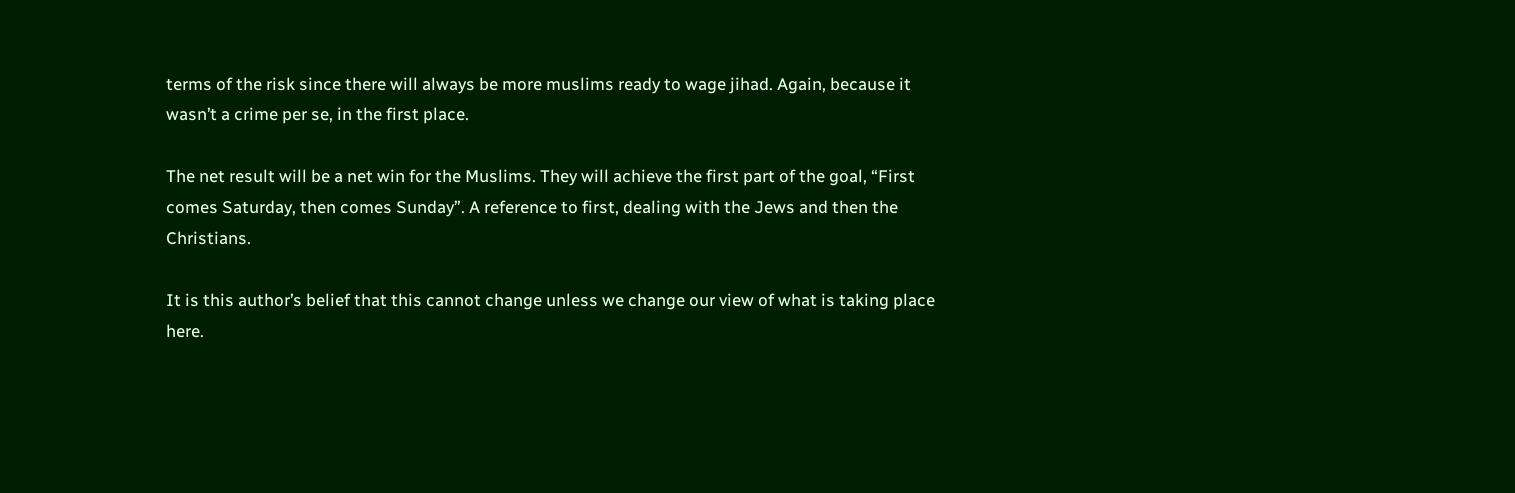terms of the risk since there will always be more muslims ready to wage jihad. Again, because it wasn’t a crime per se, in the first place.

The net result will be a net win for the Muslims. They will achieve the first part of the goal, “First comes Saturday, then comes Sunday”. A reference to first, dealing with the Jews and then the Christians.

It is this author’s belief that this cannot change unless we change our view of what is taking place here.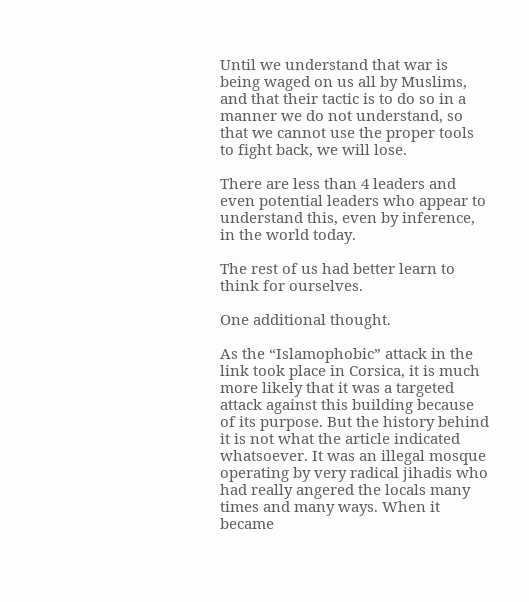Until we understand that war is being waged on us all by Muslims, and that their tactic is to do so in a manner we do not understand, so that we cannot use the proper tools to fight back, we will lose.

There are less than 4 leaders and even potential leaders who appear to understand this, even by inference, in the world today.

The rest of us had better learn to think for ourselves.

One additional thought.

As the “Islamophobic” attack in the link took place in Corsica, it is much more likely that it was a targeted attack against this building because of its purpose. But the history behind it is not what the article indicated whatsoever. It was an illegal mosque operating by very radical jihadis who had really angered the locals many times and many ways. When it became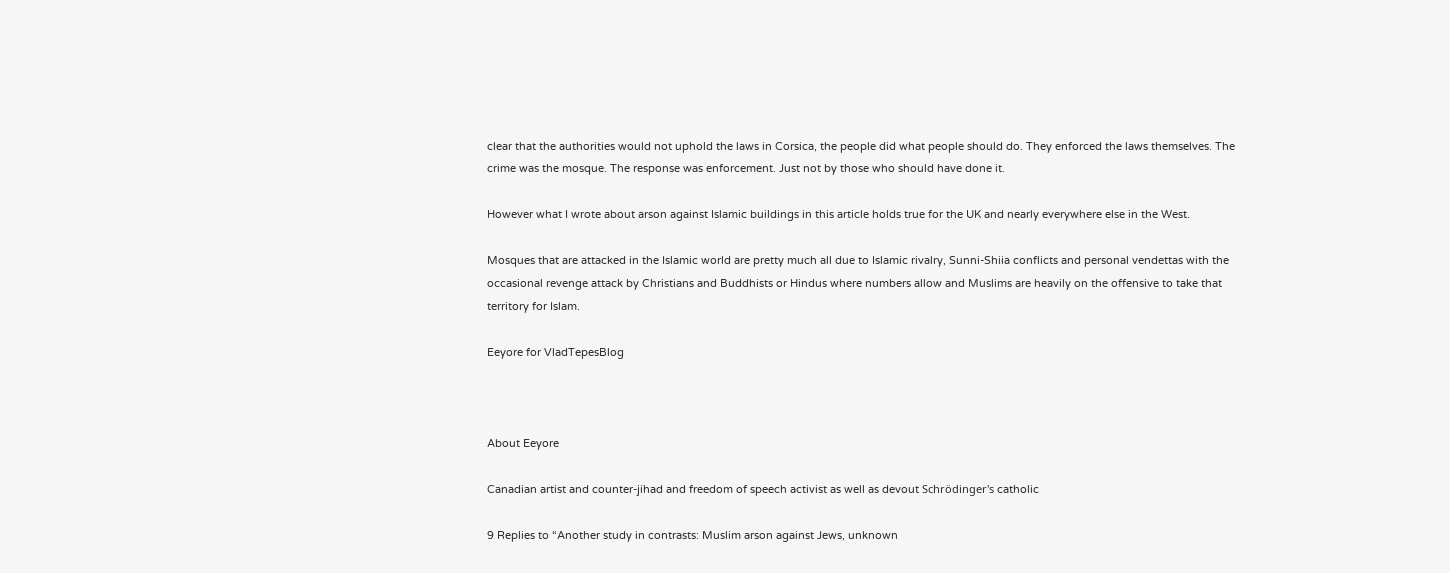clear that the authorities would not uphold the laws in Corsica, the people did what people should do. They enforced the laws themselves. The crime was the mosque. The response was enforcement. Just not by those who should have done it.

However what I wrote about arson against Islamic buildings in this article holds true for the UK and nearly everywhere else in the West.

Mosques that are attacked in the Islamic world are pretty much all due to Islamic rivalry, Sunni-Shiia conflicts and personal vendettas with the occasional revenge attack by Christians and Buddhists or Hindus where numbers allow and Muslims are heavily on the offensive to take that territory for Islam.

Eeyore for VladTepesBlog



About Eeyore

Canadian artist and counter-jihad and freedom of speech activist as well as devout Schrödinger's catholic

9 Replies to “Another study in contrasts: Muslim arson against Jews, unknown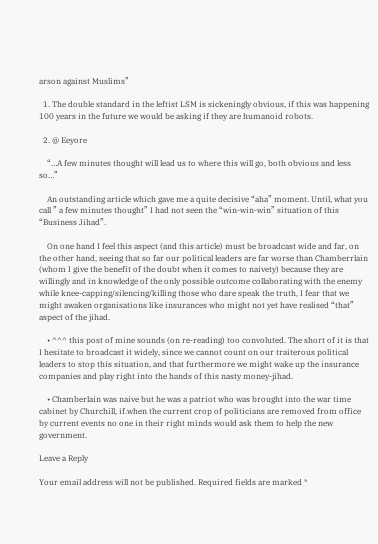arson against Muslims”

  1. The double standard in the leftist LSM is sickeningly obvious, if this was happening 100 years in the future we would be asking if they are humanoid robots.

  2. @ Eeyore

    “…A few minutes thought will lead us to where this will go, both obvious and less so…”

    An outstanding article which gave me a quite decisive “aha” moment. Until, what you call ” a few minutes thought” I had not seen the “win-win-win” situation of this “Business Jihad”.

    On one hand I feel this aspect (and this article) must be broadcast wide and far, on the other hand, seeing that so far our political leaders are far worse than Chamberrlain (whom I give the benefit of the doubt when it comes to naivety) because they are willingly and in knowledge of the only possible outcome collaborating with the enemy while knee-capping/silencing/killing those who dare speak the truth, I fear that we might awaken organisations like insurances who might not yet have realised “that” aspect of the jihad.

    • ^^^ this post of mine sounds (on re-reading) too convoluted. The short of it is that I hesitate to broadcast it widely, since we cannot count on our traiterous political leaders to stop this situation, and that furthermore we might wake up the insurance companies and play right into the hands of this nasty money-jihad.

    • Chamberlain was naive but he was a patriot who was brought into the war time cabinet by Churchill, if.when the current crop of politicians are removed from office by current events no one in their right minds would ask them to help the new government.

Leave a Reply

Your email address will not be published. Required fields are marked *